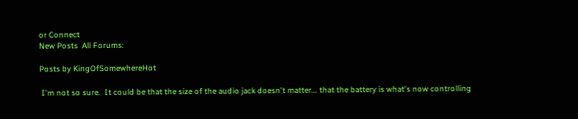or Connect
New Posts  All Forums:

Posts by KingOfSomewhereHot

 I'm not so sure.  It could be that the size of the audio jack doesn't matter... that the battery is what's now controlling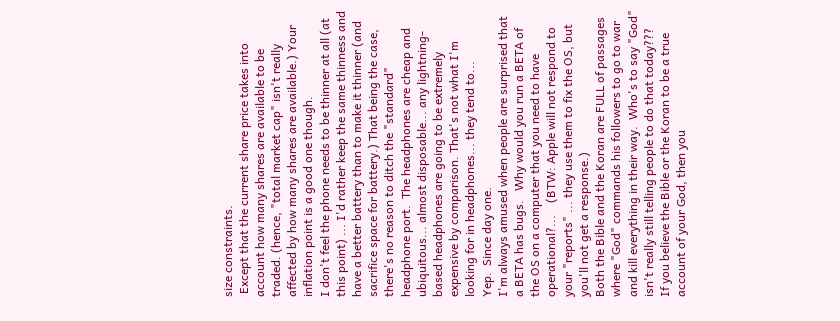size constraints.
 Except that the current share price takes into account how many shares are available to be traded. (hence, "total market cap" isn't really affected by how many shares are available.) Your inflation point is a good one though.
I don't feel the phone needs to be thinner at all (at this point) ... I'd rather keep the same thinness and have a better battery than to make it thinner (and sacrifice space for battery.) That being the case, there's no reason to ditch the "standard" headphone port.  The headphones are cheap and ubiquitous... almost disposable... any lightning-based headphones are going to be extremely expensive by comparison. That's not what I'm looking for in headphones... they tend to...
Yep.  Since day one.
I'm always amused when people are surprised that a BETA has bugs.   Why would you run a BETA of the OS on a computer that you need to have operational?...    (BTW: Apple will not respond to your "reports" ... they use them to fix the OS, but you'll not get a response.)
Both the Bible and the Koran are FULL of passages where "God" commands his followers to go to war and kill everything in their way.  Who's to say "God" isn't really still telling people to do that today???   If you believe the Bible or the Koran to be a true account of your God, then you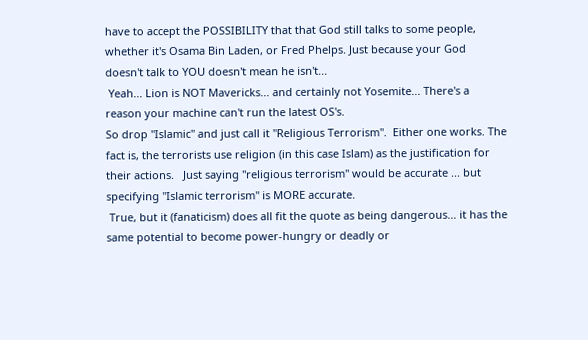have to accept the POSSIBILITY that that God still talks to some people, whether it's Osama Bin Laden, or Fred Phelps. Just because your God doesn't talk to YOU doesn't mean he isn't...
 Yeah... Lion is NOT Mavericks... and certainly not Yosemite... There's a reason your machine can't run the latest OS's.
So drop "Islamic" and just call it "Religious Terrorism".  Either one works. The fact is, the terrorists use religion (in this case Islam) as the justification for their actions.   Just saying "religious terrorism" would be accurate ... but specifying "Islamic terrorism" is MORE accurate.
 True, but it (fanaticism) does all fit the quote as being dangerous... it has the same potential to become power-hungry or deadly or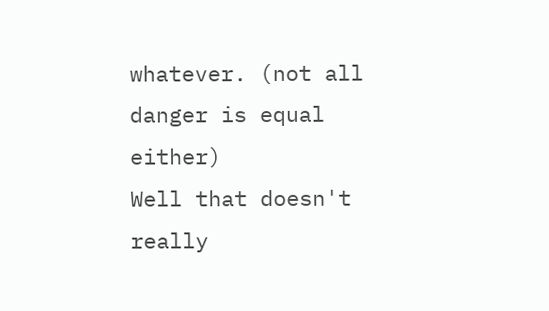whatever. (not all danger is equal either)
Well that doesn't really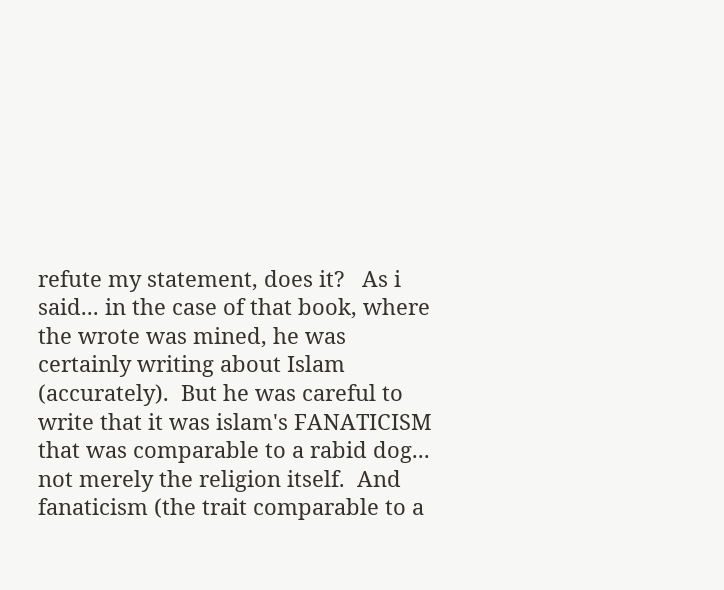refute my statement, does it?   As i said... in the case of that book, where the wrote was mined, he was certainly writing about Islam (accurately).  But he was careful to write that it was islam's FANATICISM that was comparable to a rabid dog... not merely the religion itself.  And fanaticism (the trait comparable to a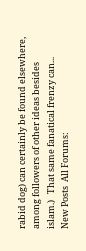rabid dog) can certainly be found elsewhere, among followers of other ideas besides islam.)   That same fanatical frenzy can...
New Posts  All Forums: